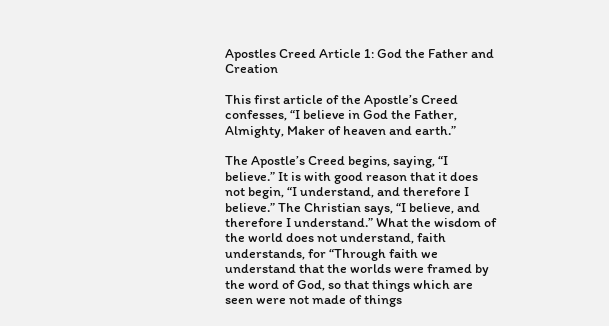Apostles Creed Article 1: God the Father and Creation

This first article of the Apostle’s Creed confesses, “I believe in God the Father, Almighty, Maker of heaven and earth.”

The Apostle’s Creed begins, saying, “I believe.” It is with good reason that it does not begin, “I understand, and therefore I believe.” The Christian says, “I believe, and therefore I understand.” What the wisdom of the world does not understand, faith understands, for “Through faith we understand that the worlds were framed by the word of God, so that things which are seen were not made of things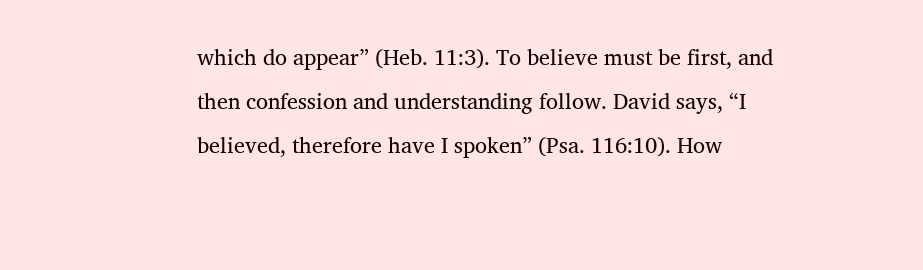which do appear” (Heb. 11:3). To believe must be first, and then confession and understanding follow. David says, “I believed, therefore have I spoken” (Psa. 116:10). How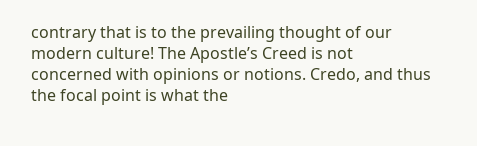contrary that is to the prevailing thought of our modern culture! The Apostle’s Creed is not concerned with opinions or notions. Credo, and thus the focal point is what the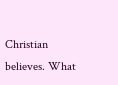Christian believes. What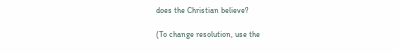does the Christian believe?

(To change resolution, use the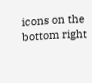icons on the bottom right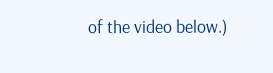of the video below.)